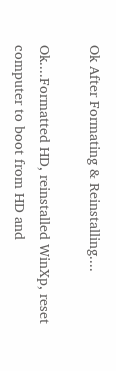Ok After Formating & Reinstalling....

Ok....Formatted HD, reinstalled WinXp, reset computer to boot from HD and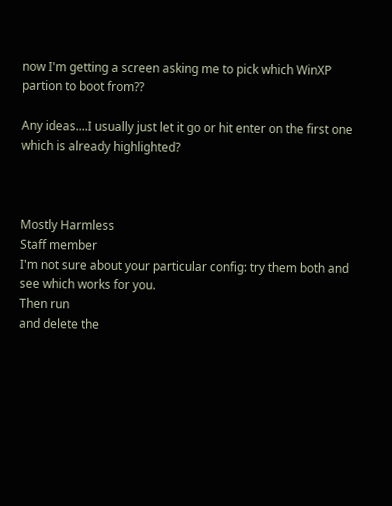now I'm getting a screen asking me to pick which WinXP partion to boot from??

Any ideas....I usually just let it go or hit enter on the first one which is already highlighted?



Mostly Harmless
Staff member
I'm not sure about your particular config: try them both and see which works for you.
Then run
and delete the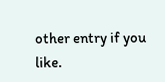other entry if you like.